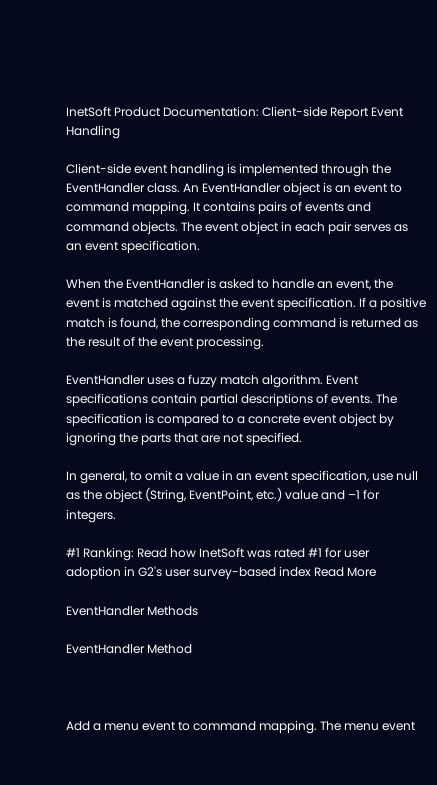InetSoft Product Documentation: Client-side Report Event Handling

Client-side event handling is implemented through the EventHandler class. An EventHandler object is an event to command mapping. It contains pairs of events and command objects. The event object in each pair serves as an event specification.

When the EventHandler is asked to handle an event, the event is matched against the event specification. If a positive match is found, the corresponding command is returned as the result of the event processing.

EventHandler uses a fuzzy match algorithm. Event specifications contain partial descriptions of events. The specification is compared to a concrete event object by ignoring the parts that are not specified.

In general, to omit a value in an event specification, use null as the object (String, EventPoint, etc.) value and –1 for integers.

#1 Ranking: Read how InetSoft was rated #1 for user adoption in G2's user survey-based index Read More

EventHandler Methods

EventHandler Method



Add a menu event to command mapping. The menu event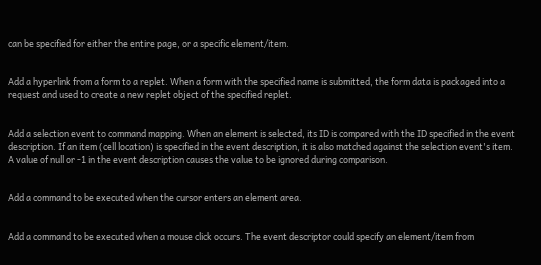can be specified for either the entire page, or a specific element/item.


Add a hyperlink from a form to a replet. When a form with the specified name is submitted, the form data is packaged into a request and used to create a new replet object of the specified replet.


Add a selection event to command mapping. When an element is selected, its ID is compared with the ID specified in the event description. If an item (cell location) is specified in the event description, it is also matched against the selection event's item. A value of null or -1 in the event description causes the value to be ignored during comparison.


Add a command to be executed when the cursor enters an element area.


Add a command to be executed when a mouse click occurs. The event descriptor could specify an element/item from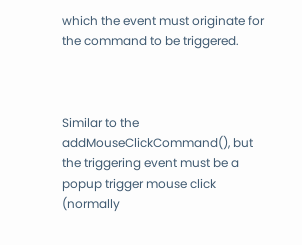which the event must originate for the command to be triggered.



Similar to the addMouseClickCommand(), but the triggering event must be a popup trigger mouse click (normally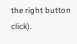the right button click).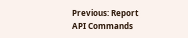Previous: Report API Commands